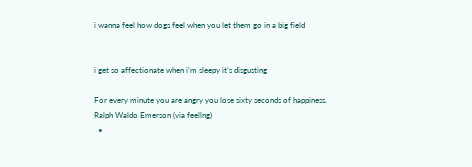i wanna feel how dogs feel when you let them go in a big field


i get so affectionate when i’m sleepy it’s disgusting

For every minute you are angry you lose sixty seconds of happiness.
Ralph Waldo Emerson (via feellng)
  •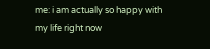me: i am actually so happy with my life right now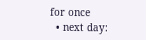for once
  • next day: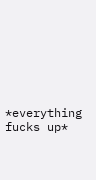*everything fucks up*